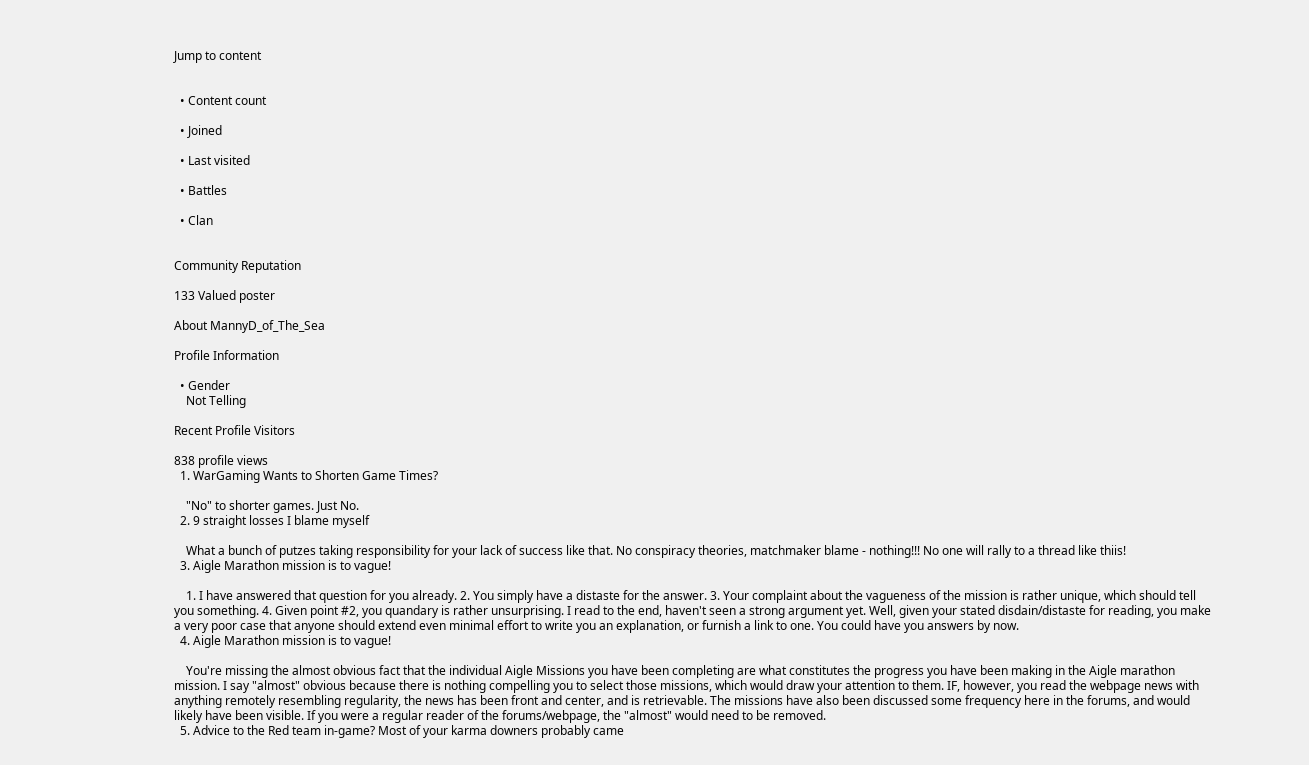Jump to content


  • Content count

  • Joined

  • Last visited

  • Battles

  • Clan


Community Reputation

133 Valued poster

About MannyD_of_The_Sea

Profile Information

  • Gender
    Not Telling

Recent Profile Visitors

838 profile views
  1. WarGaming Wants to Shorten Game Times?

    "No" to shorter games. Just No.
  2. 9 straight losses I blame myself

    What a bunch of putzes taking responsibility for your lack of success like that. No conspiracy theories, matchmaker blame - nothing!!! No one will rally to a thread like thiis!
  3. Aigle Marathon mission is to vague!

    1. I have answered that question for you already. 2. You simply have a distaste for the answer. 3. Your complaint about the vagueness of the mission is rather unique, which should tell you something. 4. Given point #2, you quandary is rather unsurprising. I read to the end, haven't seen a strong argument yet. Well, given your stated disdain/distaste for reading, you make a very poor case that anyone should extend even minimal effort to write you an explanation, or furnish a link to one. You could have you answers by now.
  4. Aigle Marathon mission is to vague!

    You're missing the almost obvious fact that the individual Aigle Missions you have been completing are what constitutes the progress you have been making in the Aigle marathon mission. I say "almost" obvious because there is nothing compelling you to select those missions, which would draw your attention to them. IF, however, you read the webpage news with anything remotely resembling regularity, the news has been front and center, and is retrievable. The missions have also been discussed some frequency here in the forums, and would likely have been visible. If you were a regular reader of the forums/webpage, the "almost" would need to be removed.
  5. Advice to the Red team in-game? Most of your karma downers probably came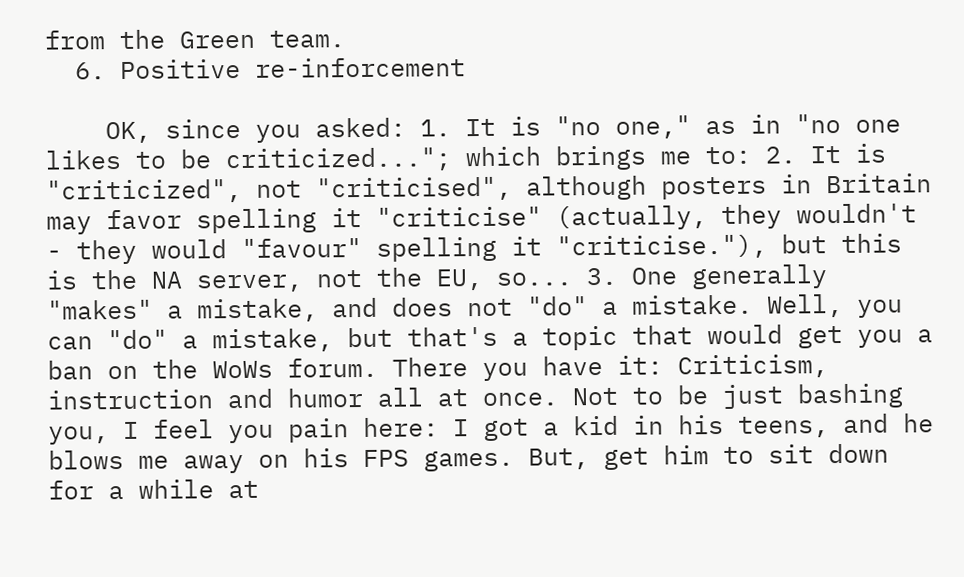from the Green team.
  6. Positive re-inforcement

    OK, since you asked: 1. It is "no one," as in "no one likes to be criticized..."; which brings me to: 2. It is "criticized", not "criticised", although posters in Britain may favor spelling it "criticise" (actually, they wouldn't - they would "favour" spelling it "criticise."), but this is the NA server, not the EU, so... 3. One generally "makes" a mistake, and does not "do" a mistake. Well, you can "do" a mistake, but that's a topic that would get you a ban on the WoWs forum. There you have it: Criticism, instruction and humor all at once. Not to be just bashing you, I feel you pain here: I got a kid in his teens, and he blows me away on his FPS games. But, get him to sit down for a while at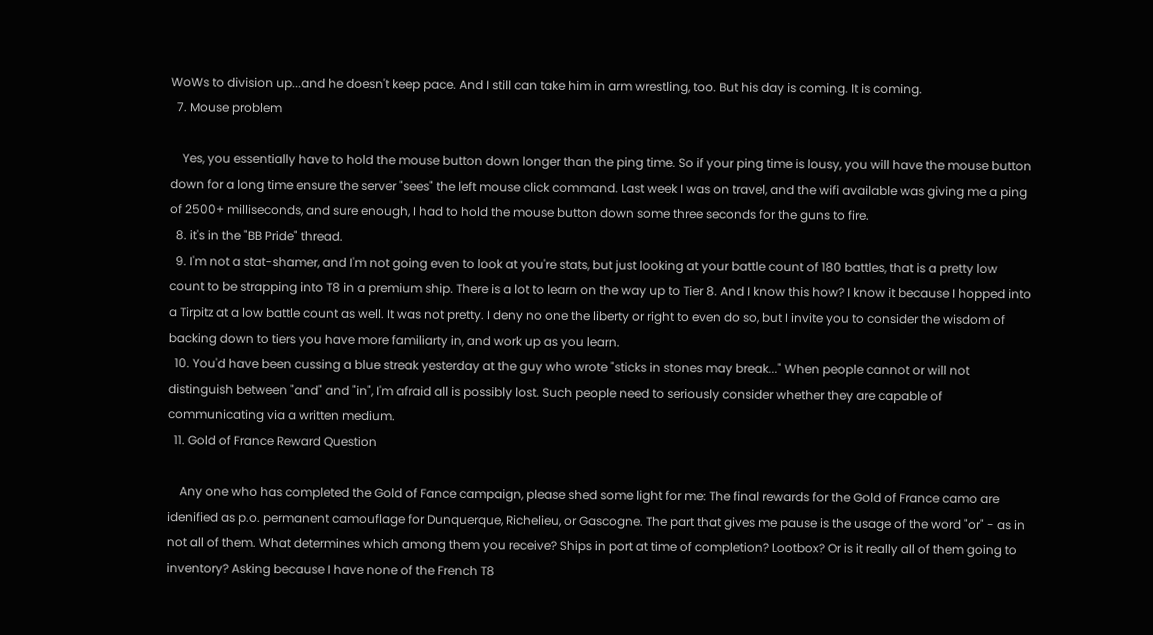WoWs to division up...and he doesn't keep pace. And I still can take him in arm wrestling, too. But his day is coming. It is coming.
  7. Mouse problem

    Yes, you essentially have to hold the mouse button down longer than the ping time. So if your ping time is lousy, you will have the mouse button down for a long time ensure the server "sees" the left mouse click command. Last week I was on travel, and the wifi available was giving me a ping of 2500+ milliseconds, and sure enough, I had to hold the mouse button down some three seconds for the guns to fire.
  8. it's in the "BB Pride" thread.
  9. I'm not a stat-shamer, and I'm not going even to look at you're stats, but just looking at your battle count of 180 battles, that is a pretty low count to be strapping into T8 in a premium ship. There is a lot to learn on the way up to Tier 8. And I know this how? I know it because I hopped into a Tirpitz at a low battle count as well. It was not pretty. I deny no one the liberty or right to even do so, but I invite you to consider the wisdom of backing down to tiers you have more familiarty in, and work up as you learn.
  10. You'd have been cussing a blue streak yesterday at the guy who wrote "sticks in stones may break..." When people cannot or will not distinguish between "and" and "in", I'm afraid all is possibly lost. Such people need to seriously consider whether they are capable of communicating via a written medium.
  11. Gold of France Reward Question

    Any one who has completed the Gold of Fance campaign, please shed some light for me: The final rewards for the Gold of France camo are idenified as p.o. permanent camouflage for Dunquerque, Richelieu, or Gascogne. The part that gives me pause is the usage of the word "or" - as in not all of them. What determines which among them you receive? Ships in port at time of completion? Lootbox? Or is it really all of them going to inventory? Asking because I have none of the French T8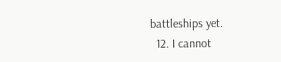battleships yet.
  12. I cannot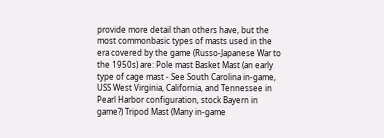provide more detail than others have, but the most commonbasic types of masts used in the era covered by the game (Russo-Japanese War to the 1950s) are: Pole mast Basket Mast (an early type of cage mast - See South Carolina in-game, USS West Virginia, California, and Tennessee in Pearl Harbor configuration, stock Bayern in game?) Tripod Mast (Many in-game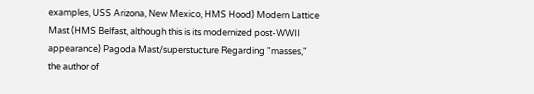examples, USS Arizona, New Mexico, HMS Hood) Modern Lattice Mast (HMS Belfast, although this is its modernized post-WWII appearance) Pagoda Mast/superstucture Regarding "masses," the author of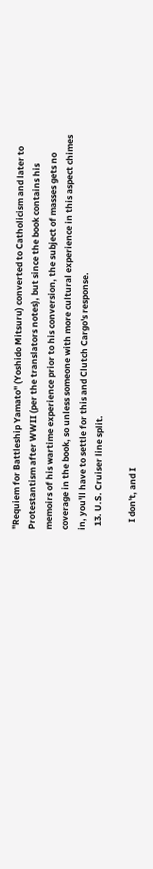"Requiem for Battleship Yamato" (Yoshido Mitsuru) converted to Catholicism and later to Protestantism after WWII (per the translators notes), but since the book contains his memoirs of his wartime experience prior to his conversion, the subject of masses gets no coverage in the book, so unless someone with more cultural experience in this aspect chimes in, you'll have to settle for this and Clutch Cargo's response.
  13. U.S. Cruiser line split.

    I don't, and I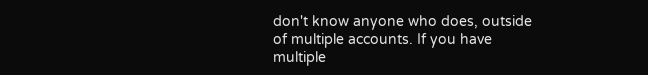don't know anyone who does, outside of multiple accounts. If you have multiple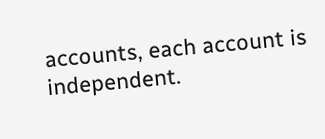accounts, each account is independent.